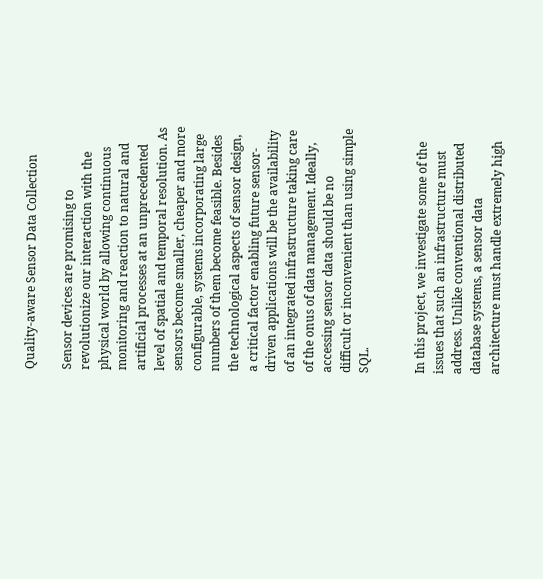Quality-aware Sensor Data Collection

Sensor devices are promising to revolutionize our interaction with the physical world by allowing continuous monitoring and reaction to natural and artificial processes at an unprecedented level of spatial and temporal resolution. As sensors become smaller, cheaper and more configurable, systems incorporating large numbers of them become feasible. Besides the technological aspects of sensor design, a critical factor enabling future sensor-driven applications will be the availability of an integrated infrastructure taking care of the onus of data management. Ideally, accessing sensor data should be no difficult or inconvenient than using simple SQL.


In this project, we investigate some of the issues that such an infrastructure must address. Unlike conventional distributed database systems, a sensor data architecture must handle extremely high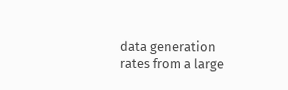data generation rates from a large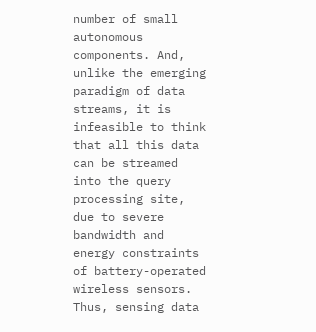number of small autonomous components. And, unlike the emerging paradigm of data streams, it is infeasible to think that all this data can be streamed into the query processing site, due to severe bandwidth and energy constraints of battery-operated wireless sensors. Thus, sensing data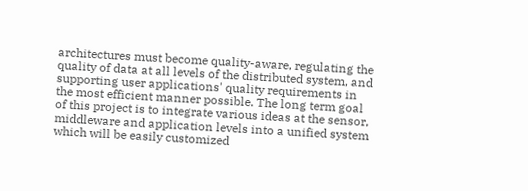architectures must become quality-aware, regulating the quality of data at all levels of the distributed system, and supporting user applications' quality requirements in the most efficient manner possible. The long term goal of this project is to integrate various ideas at the sensor, middleware and application levels into a unified system which will be easily customized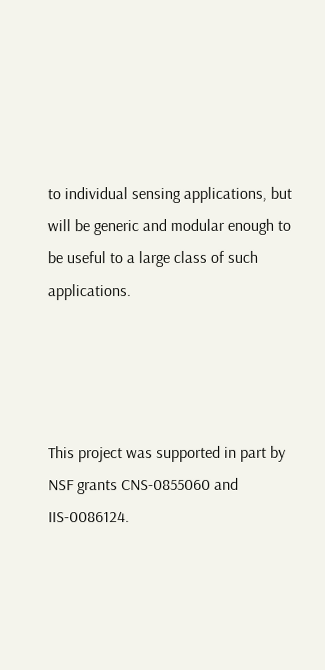to individual sensing applications, but will be generic and modular enough to be useful to a large class of such applications.




This project was supported in part by NSF grants CNS-0855060 and IIS-0086124.